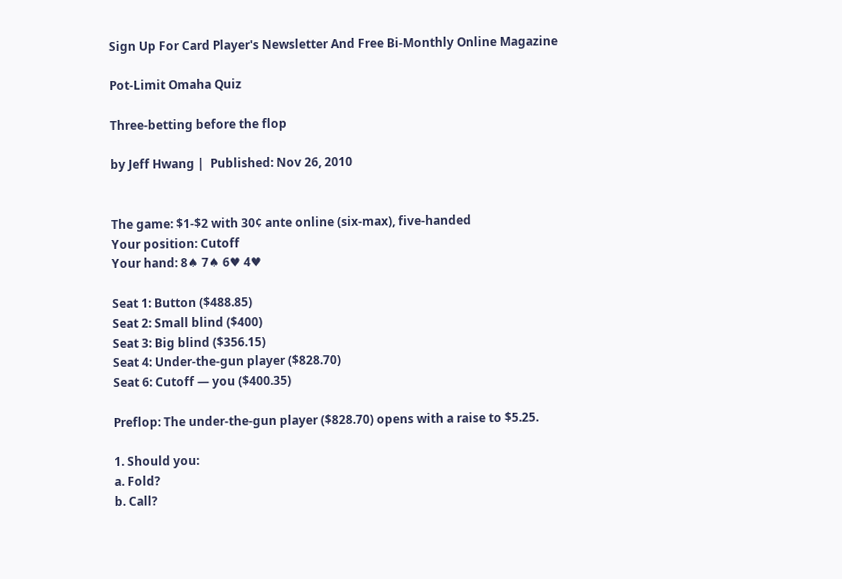Sign Up For Card Player's Newsletter And Free Bi-Monthly Online Magazine

Pot-Limit Omaha Quiz

Three-betting before the flop

by Jeff Hwang |  Published: Nov 26, 2010


The game: $1-$2 with 30¢ ante online (six-max), five-handed
Your position: Cutoff
Your hand: 8♠ 7♠ 6♥ 4♥

Seat 1: Button ($488.85)
Seat 2: Small blind ($400)
Seat 3: Big blind ($356.15)
Seat 4: Under-the-gun player ($828.70)
Seat 6: Cutoff — you ($400.35)

Preflop: The under-the-gun player ($828.70) opens with a raise to $5.25.

1. Should you:
a. Fold?
b. Call?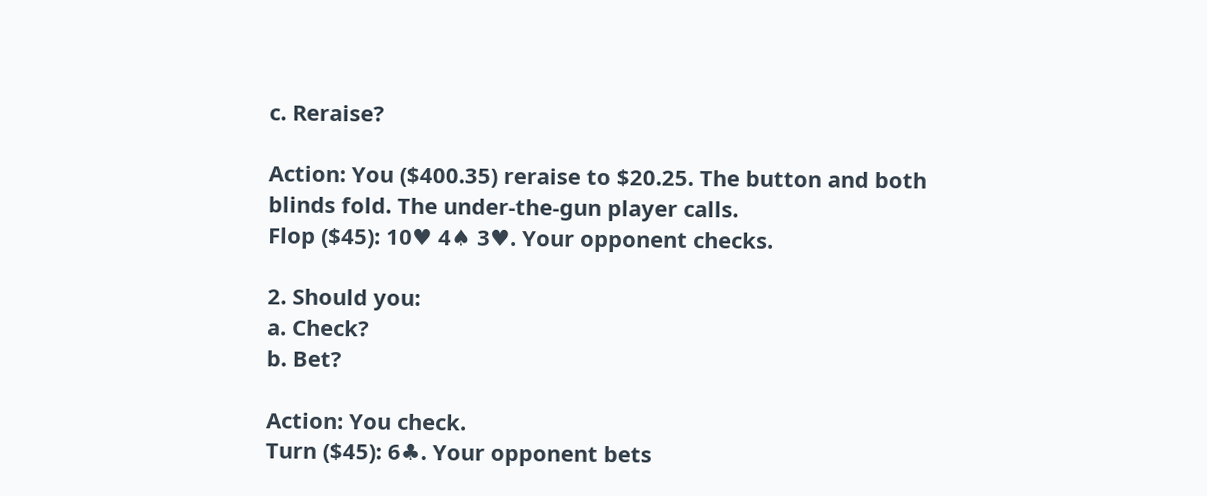c. Reraise?

Action: You ($400.35) reraise to $20.25. The button and both blinds fold. The under-the-gun player calls.
Flop ($45): 10♥ 4♠ 3♥. Your opponent checks.

2. Should you:
a. Check?
b. Bet?

Action: You check.
Turn ($45): 6♣. Your opponent bets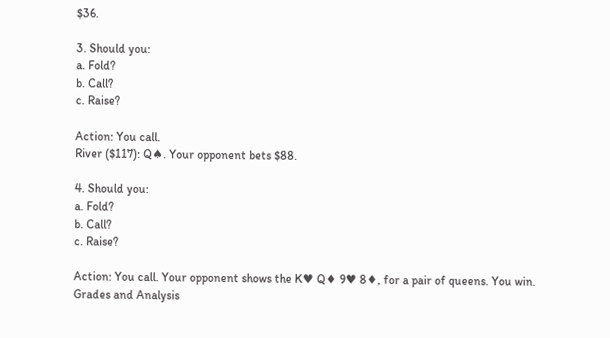$36.

3. Should you:
a. Fold?
b. Call?
c. Raise?

Action: You call.
River ($117): Q♠. Your opponent bets $88.

4. Should you:
a. Fold?
b. Call?
c. Raise?

Action: You call. Your opponent shows the K♥ Q♦ 9♥ 8♦, for a pair of queens. You win.
Grades and Analysis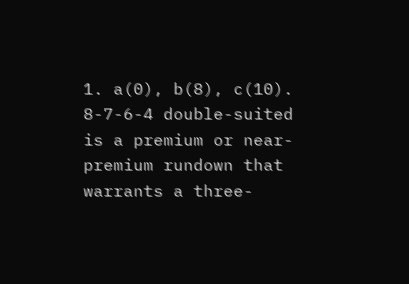1. a(0), b(8), c(10). 8-7-6-4 double-suited is a premium or near-premium rundown that warrants a three-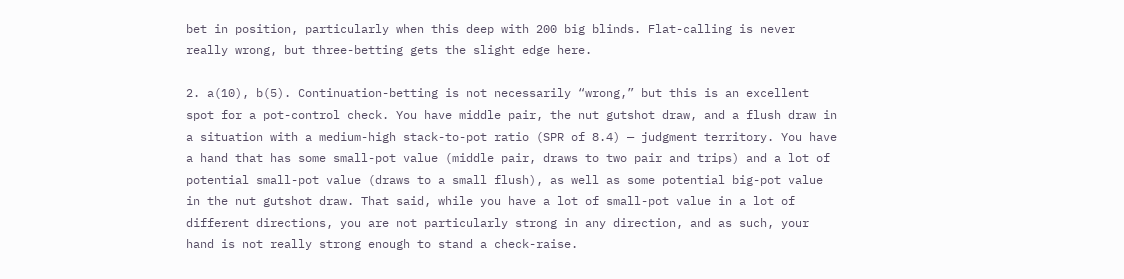bet in position, particularly when this deep with 200 big blinds. Flat-calling is never really wrong, but three-betting gets the slight edge here.

2. a(10), b(5). Continuation-betting is not necessarily “wrong,” but this is an excellent spot for a pot-control check. You have middle pair, the nut gutshot draw, and a flush draw in a situation with a medium-high stack-to-pot ratio (SPR of 8.4) — judgment territory. You have a hand that has some small-pot value (middle pair, draws to two pair and trips) and a lot of potential small-pot value (draws to a small flush), as well as some potential big-pot value in the nut gutshot draw. That said, while you have a lot of small-pot value in a lot of different directions, you are not particularly strong in any direction, and as such, your hand is not really strong enough to stand a check-raise.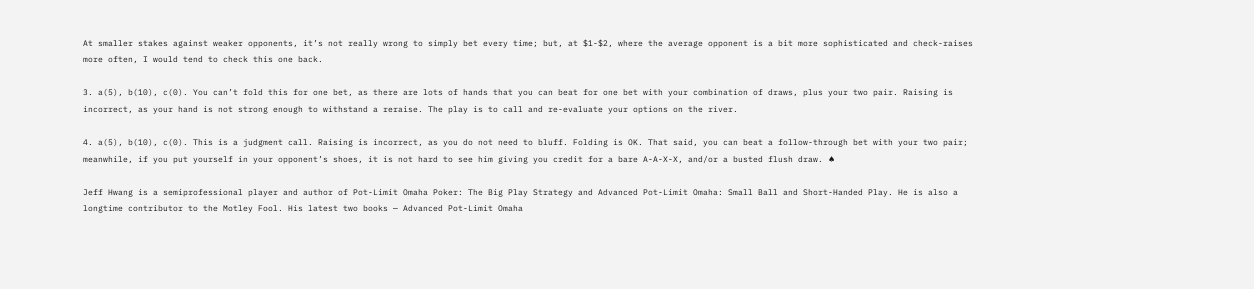At smaller stakes against weaker opponents, it’s not really wrong to simply bet every time; but, at $1-$2, where the average opponent is a bit more sophisticated and check-raises more often, I would tend to check this one back.

3. a(5), b(10), c(0). You can’t fold this for one bet, as there are lots of hands that you can beat for one bet with your combination of draws, plus your two pair. Raising is incorrect, as your hand is not strong enough to withstand a reraise. The play is to call and re-evaluate your options on the river.

4. a(5), b(10), c(0). This is a judgment call. Raising is incorrect, as you do not need to bluff. Folding is OK. That said, you can beat a follow-through bet with your two pair; meanwhile, if you put yourself in your opponent’s shoes, it is not hard to see him giving you credit for a bare A-A-X-X, and/or a busted flush draw. ♠

Jeff Hwang is a semiprofessional player and author of Pot-Limit Omaha Poker: The Big Play Strategy and Advanced Pot-Limit Omaha: Small Ball and Short-Handed Play. He is also a longtime contributor to the Motley Fool. His latest two books — Advanced Pot-Limit Omaha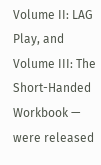Volume II: LAG Play, and Volume III: The Short-Handed Workbook — were released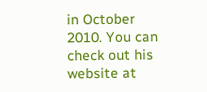in October 2010. You can check out his website at